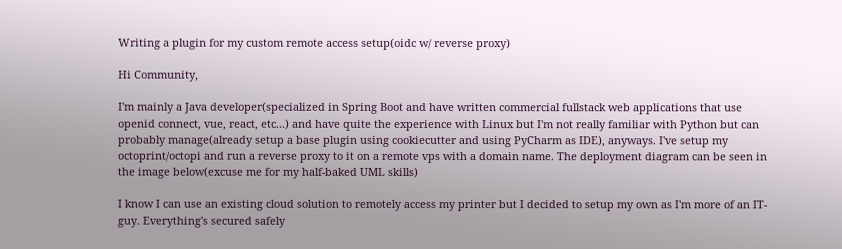Writing a plugin for my custom remote access setup(oidc w/ reverse proxy)

Hi Community,

I'm mainly a Java developer(specialized in Spring Boot and have written commercial fullstack web applications that use openid connect, vue, react, etc...) and have quite the experience with Linux but I'm not really familiar with Python but can probably manage(already setup a base plugin using cookiecutter and using PyCharm as IDE), anyways. I've setup my octoprint/octopi and run a reverse proxy to it on a remote vps with a domain name. The deployment diagram can be seen in the image below(excuse me for my half-baked UML skills)

I know I can use an existing cloud solution to remotely access my printer but I decided to setup my own as I'm more of an IT-guy. Everything's secured safely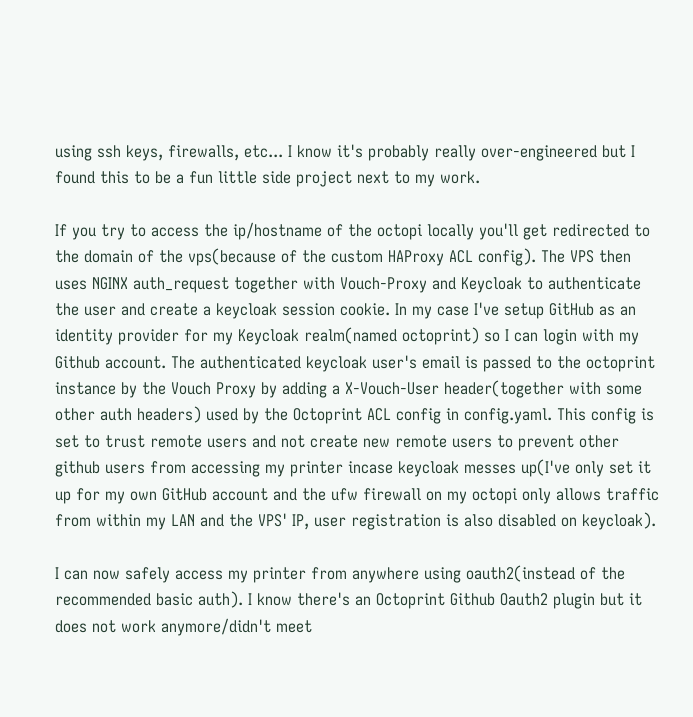using ssh keys, firewalls, etc... I know it's probably really over-engineered but I found this to be a fun little side project next to my work.

If you try to access the ip/hostname of the octopi locally you'll get redirected to the domain of the vps(because of the custom HAProxy ACL config). The VPS then uses NGINX auth_request together with Vouch-Proxy and Keycloak to authenticate the user and create a keycloak session cookie. In my case I've setup GitHub as an identity provider for my Keycloak realm(named octoprint) so I can login with my Github account. The authenticated keycloak user's email is passed to the octoprint instance by the Vouch Proxy by adding a X-Vouch-User header(together with some other auth headers) used by the Octoprint ACL config in config.yaml. This config is set to trust remote users and not create new remote users to prevent other github users from accessing my printer incase keycloak messes up(I've only set it up for my own GitHub account and the ufw firewall on my octopi only allows traffic from within my LAN and the VPS' IP, user registration is also disabled on keycloak).

I can now safely access my printer from anywhere using oauth2(instead of the recommended basic auth). I know there's an Octoprint Github Oauth2 plugin but it does not work anymore/didn't meet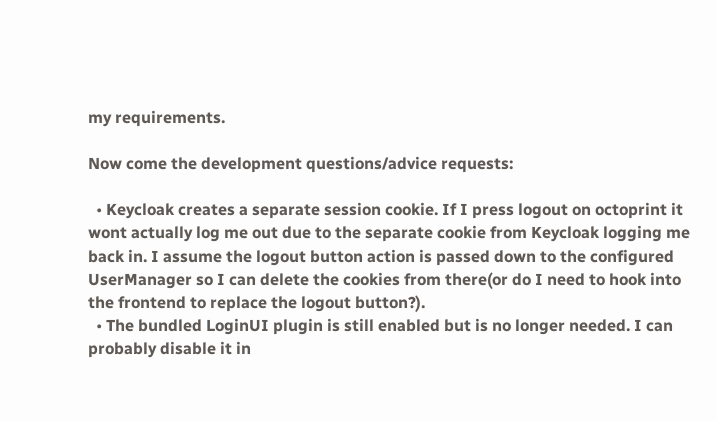my requirements.

Now come the development questions/advice requests:

  • Keycloak creates a separate session cookie. If I press logout on octoprint it wont actually log me out due to the separate cookie from Keycloak logging me back in. I assume the logout button action is passed down to the configured UserManager so I can delete the cookies from there(or do I need to hook into the frontend to replace the logout button?).
  • The bundled LoginUI plugin is still enabled but is no longer needed. I can probably disable it in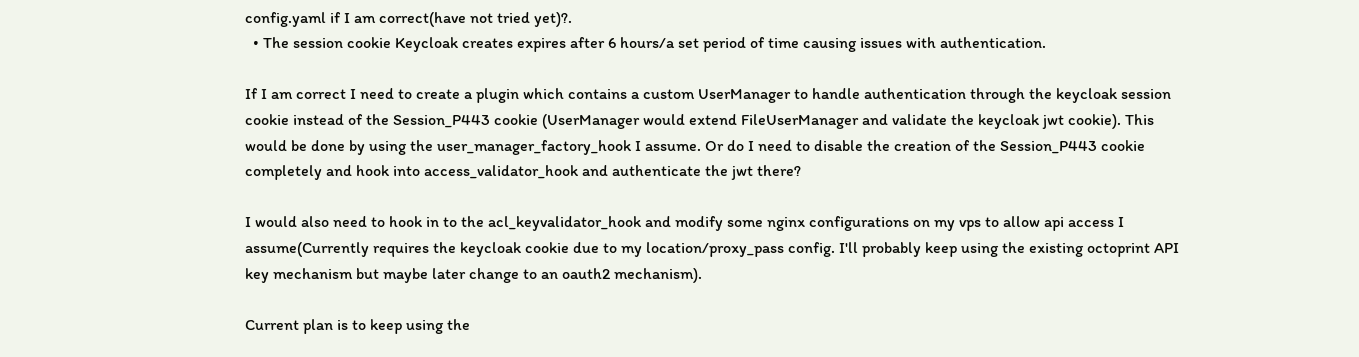config.yaml if I am correct(have not tried yet)?.
  • The session cookie Keycloak creates expires after 6 hours/a set period of time causing issues with authentication.

If I am correct I need to create a plugin which contains a custom UserManager to handle authentication through the keycloak session cookie instead of the Session_P443 cookie (UserManager would extend FileUserManager and validate the keycloak jwt cookie). This would be done by using the user_manager_factory_hook I assume. Or do I need to disable the creation of the Session_P443 cookie completely and hook into access_validator_hook and authenticate the jwt there?

I would also need to hook in to the acl_keyvalidator_hook and modify some nginx configurations on my vps to allow api access I assume(Currently requires the keycloak cookie due to my location/proxy_pass config. I'll probably keep using the existing octoprint API key mechanism but maybe later change to an oauth2 mechanism).

Current plan is to keep using the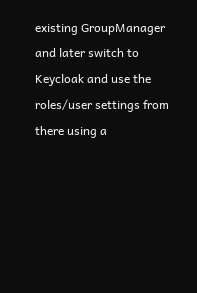existing GroupManager and later switch to Keycloak and use the roles/user settings from there using a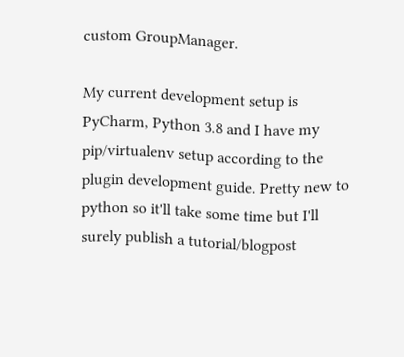custom GroupManager.

My current development setup is PyCharm, Python 3.8 and I have my pip/virtualenv setup according to the plugin development guide. Pretty new to python so it'll take some time but I'll surely publish a tutorial/blogpost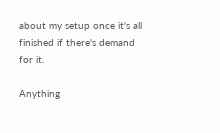about my setup once it's all finished if there's demand for it.

Anything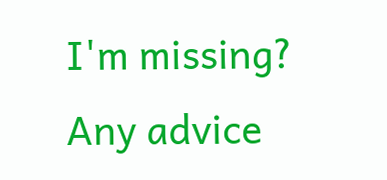I'm missing? Any advice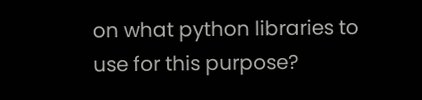on what python libraries to use for this purpose?